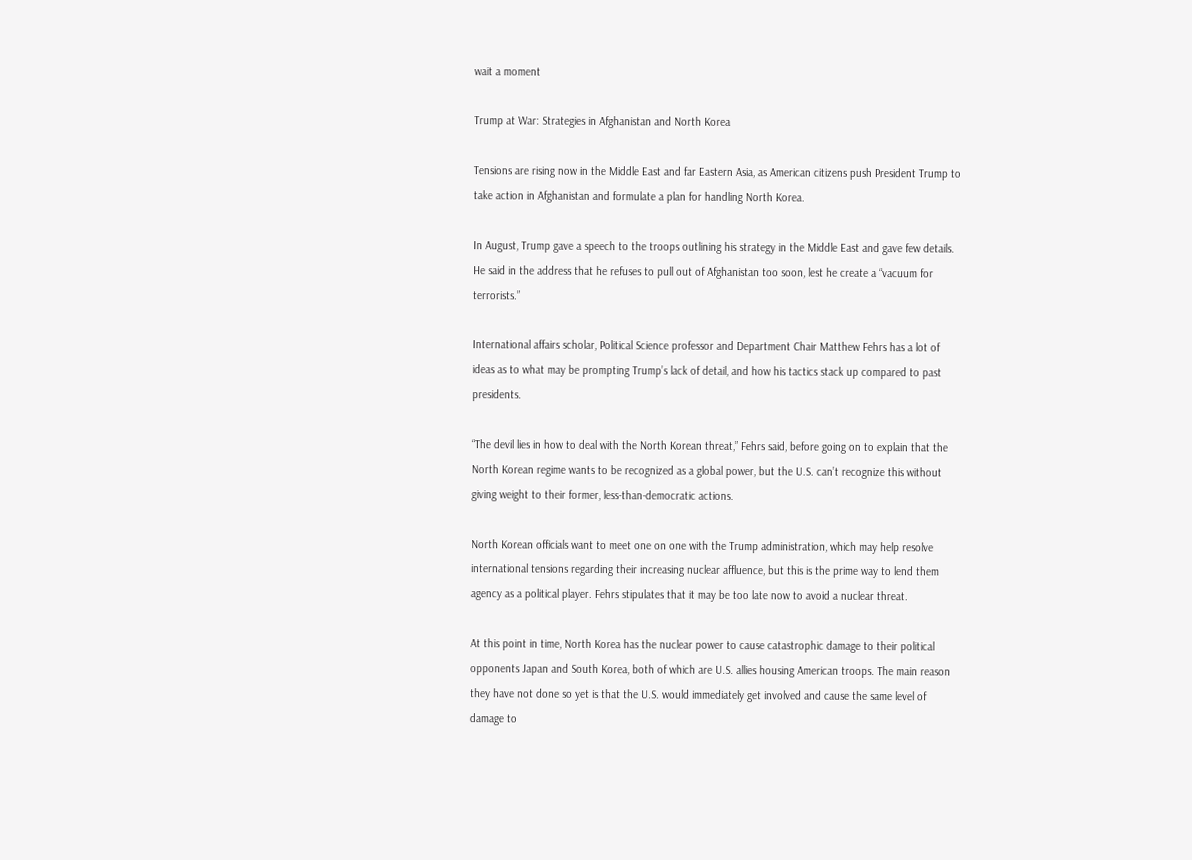wait a moment

Trump at War: Strategies in Afghanistan and North Korea

Tensions are rising now in the Middle East and far Eastern Asia, as American citizens push President Trump to take action in Afghanistan and formulate a plan for handling North Korea.

In August, Trump gave a speech to the troops outlining his strategy in the Middle East and gave few details. He said in the address that he refuses to pull out of Afghanistan too soon, lest he create a “vacuum for terrorists.”

International affairs scholar, Political Science professor and Department Chair Matthew Fehrs has a lot of ideas as to what may be prompting Trump’s lack of detail, and how his tactics stack up compared to past presidents.

“The devil lies in how to deal with the North Korean threat,” Fehrs said, before going on to explain that the North Korean regime wants to be recognized as a global power, but the U.S. can’t recognize this without giving weight to their former, less-than-democratic actions.

North Korean officials want to meet one on one with the Trump administration, which may help resolve international tensions regarding their increasing nuclear affluence, but this is the prime way to lend them agency as a political player. Fehrs stipulates that it may be too late now to avoid a nuclear threat.

At this point in time, North Korea has the nuclear power to cause catastrophic damage to their political opponents Japan and South Korea, both of which are U.S. allies housing American troops. The main reason they have not done so yet is that the U.S. would immediately get involved and cause the same level of damage to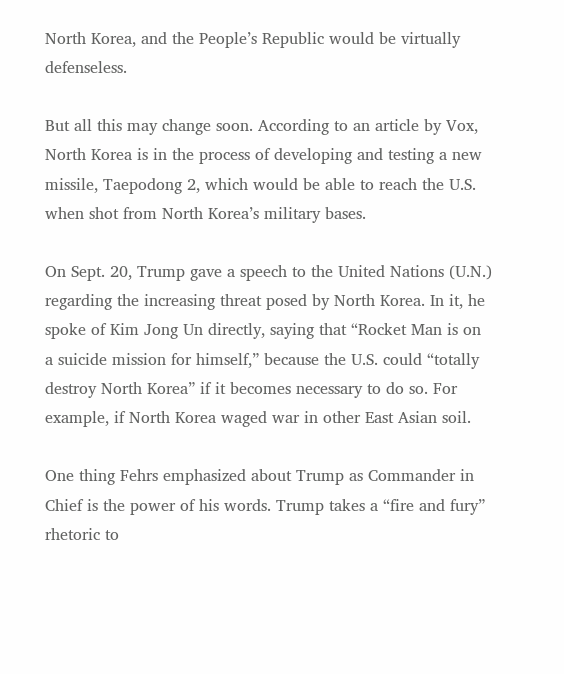North Korea, and the People’s Republic would be virtually defenseless.

But all this may change soon. According to an article by Vox, North Korea is in the process of developing and testing a new missile, Taepodong 2, which would be able to reach the U.S. when shot from North Korea’s military bases.

On Sept. 20, Trump gave a speech to the United Nations (U.N.) regarding the increasing threat posed by North Korea. In it, he spoke of Kim Jong Un directly, saying that “Rocket Man is on a suicide mission for himself,” because the U.S. could “totally destroy North Korea” if it becomes necessary to do so. For example, if North Korea waged war in other East Asian soil.

One thing Fehrs emphasized about Trump as Commander in Chief is the power of his words. Trump takes a “fire and fury” rhetoric to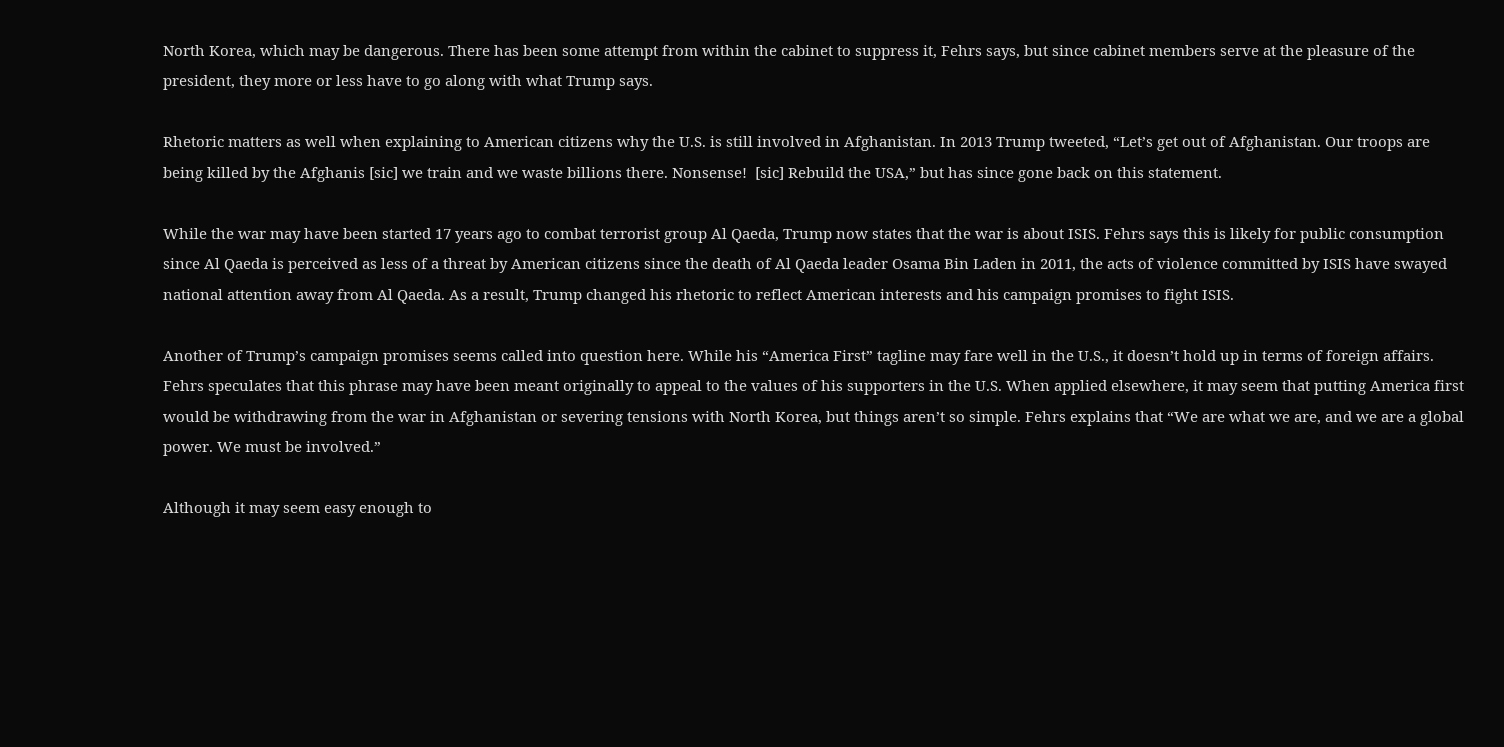North Korea, which may be dangerous. There has been some attempt from within the cabinet to suppress it, Fehrs says, but since cabinet members serve at the pleasure of the president, they more or less have to go along with what Trump says.

Rhetoric matters as well when explaining to American citizens why the U.S. is still involved in Afghanistan. In 2013 Trump tweeted, “Let’s get out of Afghanistan. Our troops are being killed by the Afghanis [sic] we train and we waste billions there. Nonsense!  [sic] Rebuild the USA,” but has since gone back on this statement.

While the war may have been started 17 years ago to combat terrorist group Al Qaeda, Trump now states that the war is about ISIS. Fehrs says this is likely for public consumption since Al Qaeda is perceived as less of a threat by American citizens since the death of Al Qaeda leader Osama Bin Laden in 2011, the acts of violence committed by ISIS have swayed national attention away from Al Qaeda. As a result, Trump changed his rhetoric to reflect American interests and his campaign promises to fight ISIS.

Another of Trump’s campaign promises seems called into question here. While his “America First” tagline may fare well in the U.S., it doesn’t hold up in terms of foreign affairs. Fehrs speculates that this phrase may have been meant originally to appeal to the values of his supporters in the U.S. When applied elsewhere, it may seem that putting America first would be withdrawing from the war in Afghanistan or severing tensions with North Korea, but things aren’t so simple. Fehrs explains that “We are what we are, and we are a global power. We must be involved.”

Although it may seem easy enough to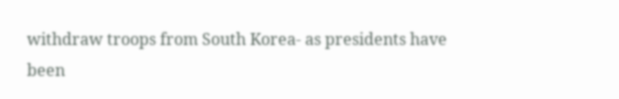withdraw troops from South Korea- as presidents have been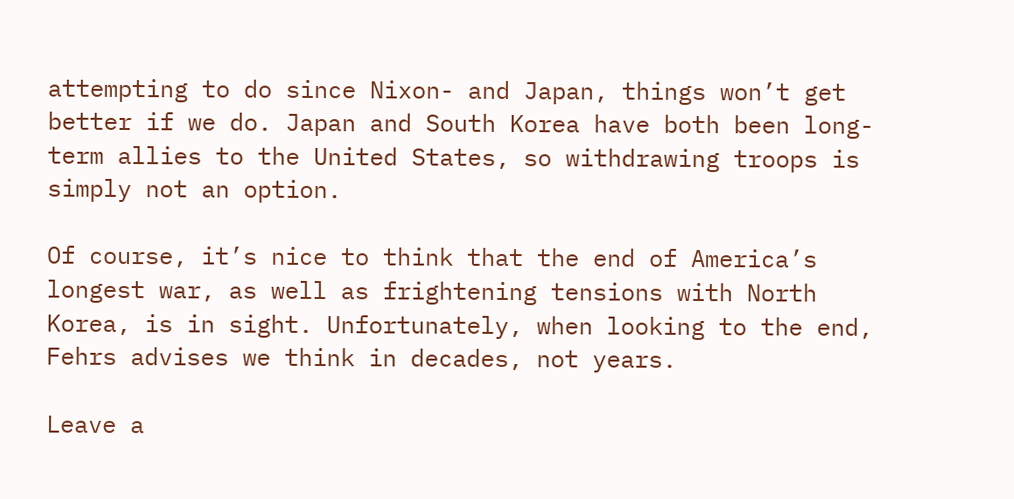attempting to do since Nixon- and Japan, things won’t get better if we do. Japan and South Korea have both been long-term allies to the United States, so withdrawing troops is simply not an option.

Of course, it’s nice to think that the end of America’s longest war, as well as frightening tensions with North Korea, is in sight. Unfortunately, when looking to the end, Fehrs advises we think in decades, not years.

Leave a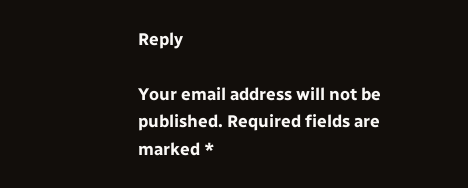Reply

Your email address will not be published. Required fields are marked *